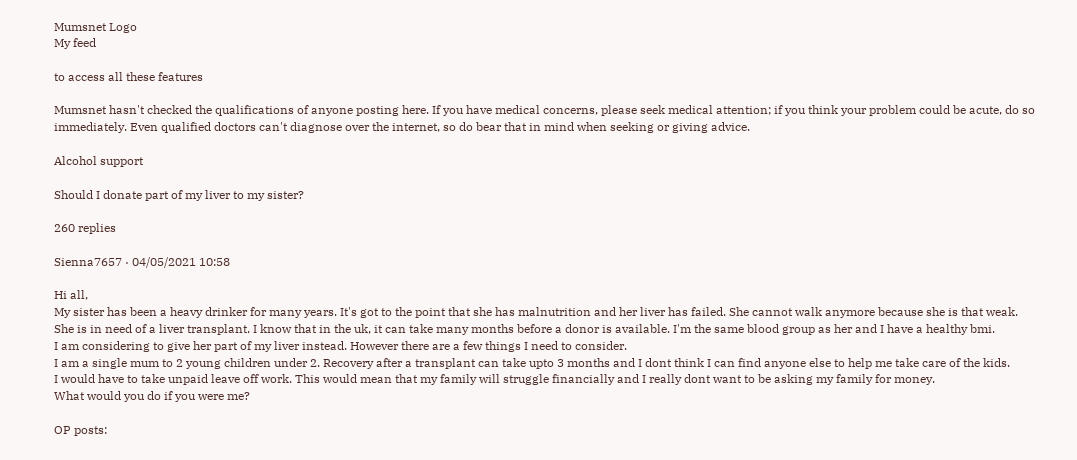Mumsnet Logo
My feed

to access all these features

Mumsnet hasn't checked the qualifications of anyone posting here. If you have medical concerns, please seek medical attention; if you think your problem could be acute, do so immediately. Even qualified doctors can't diagnose over the internet, so do bear that in mind when seeking or giving advice.

Alcohol support

Should I donate part of my liver to my sister?

260 replies

Sienna7657 · 04/05/2021 10:58

Hi all,
My sister has been a heavy drinker for many years. It's got to the point that she has malnutrition and her liver has failed. She cannot walk anymore because she is that weak.
She is in need of a liver transplant. I know that in the uk, it can take many months before a donor is available. I'm the same blood group as her and I have a healthy bmi.
I am considering to give her part of my liver instead. However there are a few things I need to consider.
I am a single mum to 2 young children under 2. Recovery after a transplant can take upto 3 months and I dont think I can find anyone else to help me take care of the kids.
I would have to take unpaid leave off work. This would mean that my family will struggle financially and I really dont want to be asking my family for money.
What would you do if you were me?

OP posts: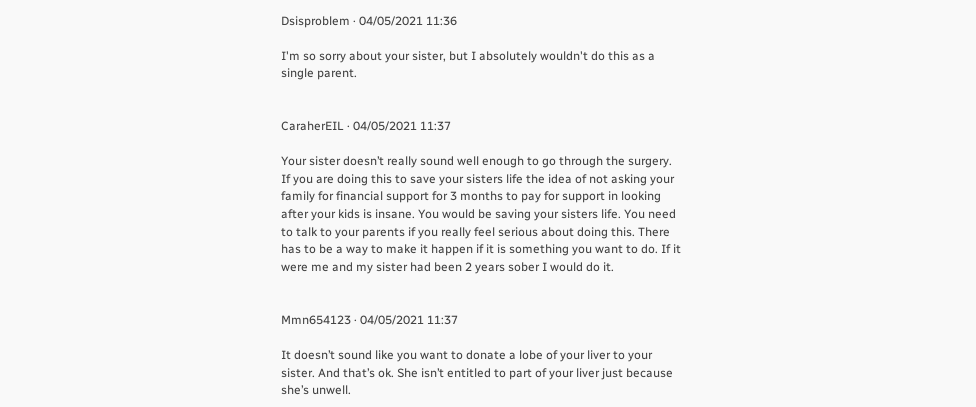Dsisproblem · 04/05/2021 11:36

I'm so sorry about your sister, but I absolutely wouldn't do this as a single parent.


CaraherEIL · 04/05/2021 11:37

Your sister doesn’t really sound well enough to go through the surgery. If you are doing this to save your sisters life the idea of not asking your family for financial support for 3 months to pay for support in looking after your kids is insane. You would be saving your sisters life. You need to talk to your parents if you really feel serious about doing this. There has to be a way to make it happen if it is something you want to do. If it were me and my sister had been 2 years sober I would do it.


Mmn654123 · 04/05/2021 11:37

It doesn’t sound like you want to donate a lobe of your liver to your sister. And that’s ok. She isn’t entitled to part of your liver just because she’s unwell.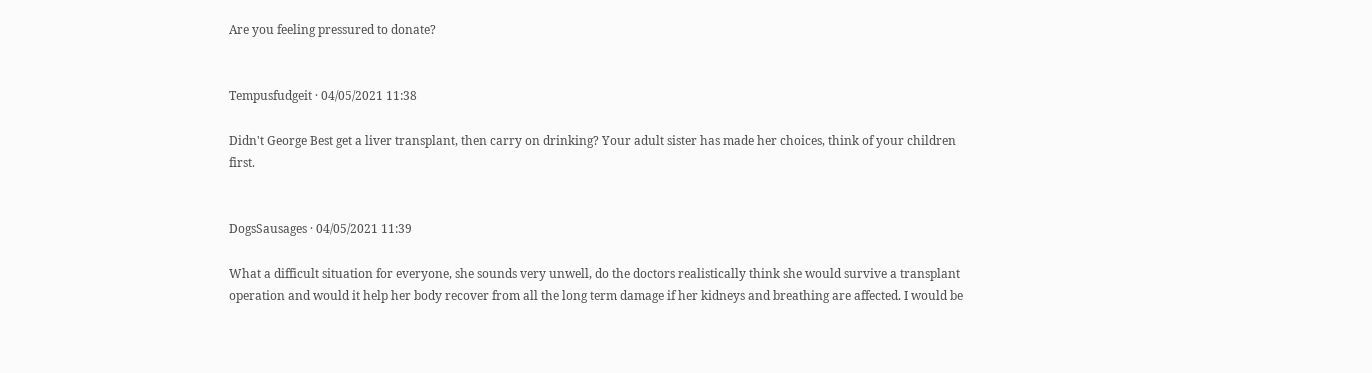Are you feeling pressured to donate?


Tempusfudgeit · 04/05/2021 11:38

Didn't George Best get a liver transplant, then carry on drinking? Your adult sister has made her choices, think of your children first.


DogsSausages · 04/05/2021 11:39

What a difficult situation for everyone, she sounds very unwell, do the doctors realistically think she would survive a transplant operation and would it help her body recover from all the long term damage if her kidneys and breathing are affected. I would be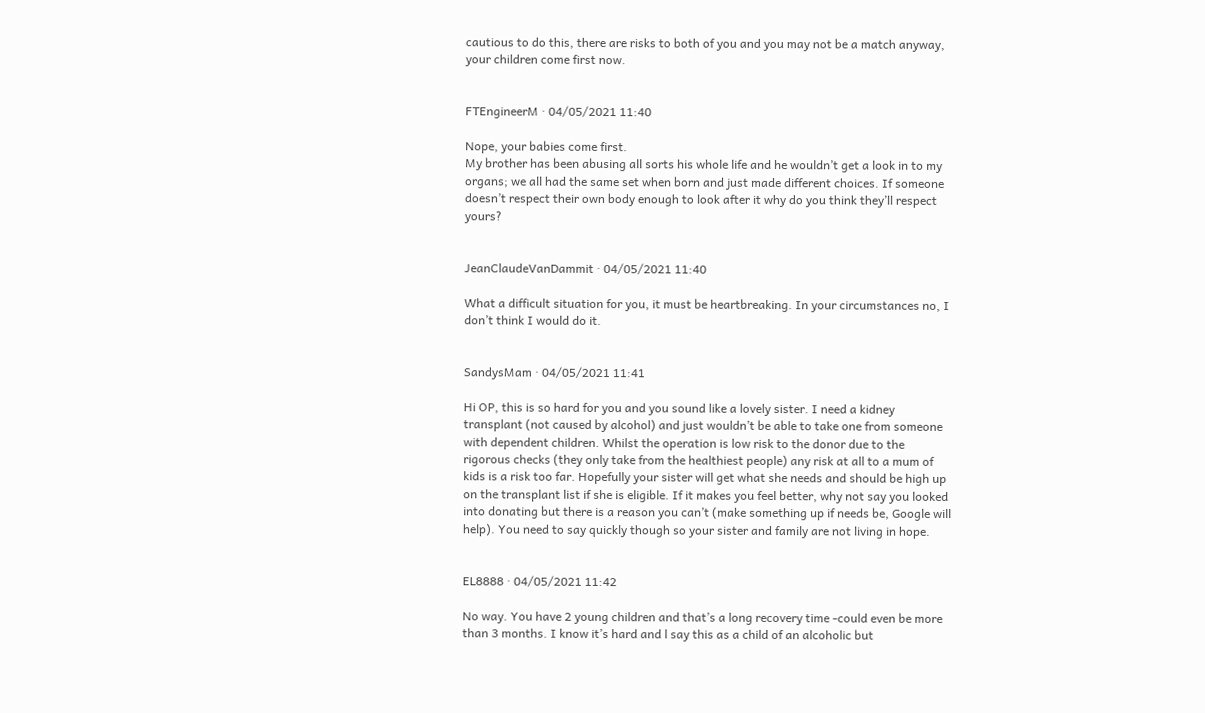cautious to do this, there are risks to both of you and you may not be a match anyway, your children come first now.


FTEngineerM · 04/05/2021 11:40

Nope, your babies come first.
My brother has been abusing all sorts his whole life and he wouldn’t get a look in to my organs; we all had the same set when born and just made different choices. If someone doesn’t respect their own body enough to look after it why do you think they’ll respect yours?


JeanClaudeVanDammit · 04/05/2021 11:40

What a difficult situation for you, it must be heartbreaking. In your circumstances no, I don’t think I would do it.


SandysMam · 04/05/2021 11:41

Hi OP, this is so hard for you and you sound like a lovely sister. I need a kidney transplant (not caused by alcohol) and just wouldn’t be able to take one from someone with dependent children. Whilst the operation is low risk to the donor due to the rigorous checks (they only take from the healthiest people) any risk at all to a mum of kids is a risk too far. Hopefully your sister will get what she needs and should be high up on the transplant list if she is eligible. If it makes you feel better, why not say you looked into donating but there is a reason you can’t (make something up if needs be, Google will help). You need to say quickly though so your sister and family are not living in hope.


EL8888 · 04/05/2021 11:42

No way. You have 2 young children and that’s a long recovery time -could even be more than 3 months. I know it’s hard and l say this as a child of an alcoholic but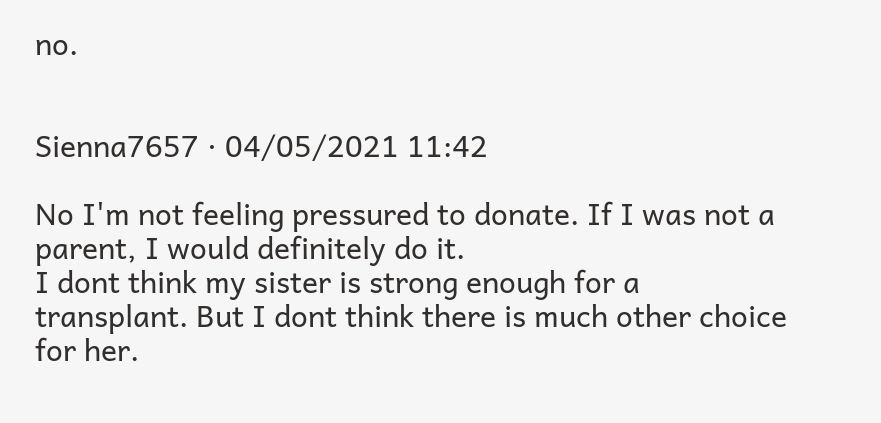no.


Sienna7657 · 04/05/2021 11:42

No I'm not feeling pressured to donate. If I was not a parent, I would definitely do it.
I dont think my sister is strong enough for a transplant. But I dont think there is much other choice for her.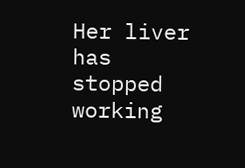Her liver has stopped working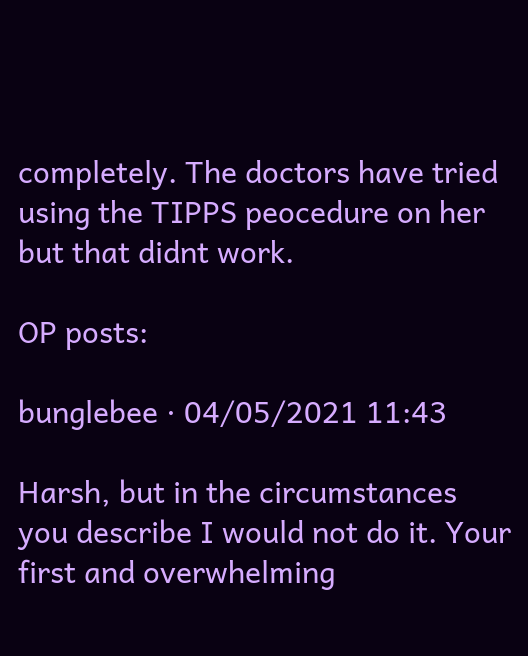completely. The doctors have tried using the TIPPS peocedure on her but that didnt work.

OP posts:

bunglebee · 04/05/2021 11:43

Harsh, but in the circumstances you describe I would not do it. Your first and overwhelming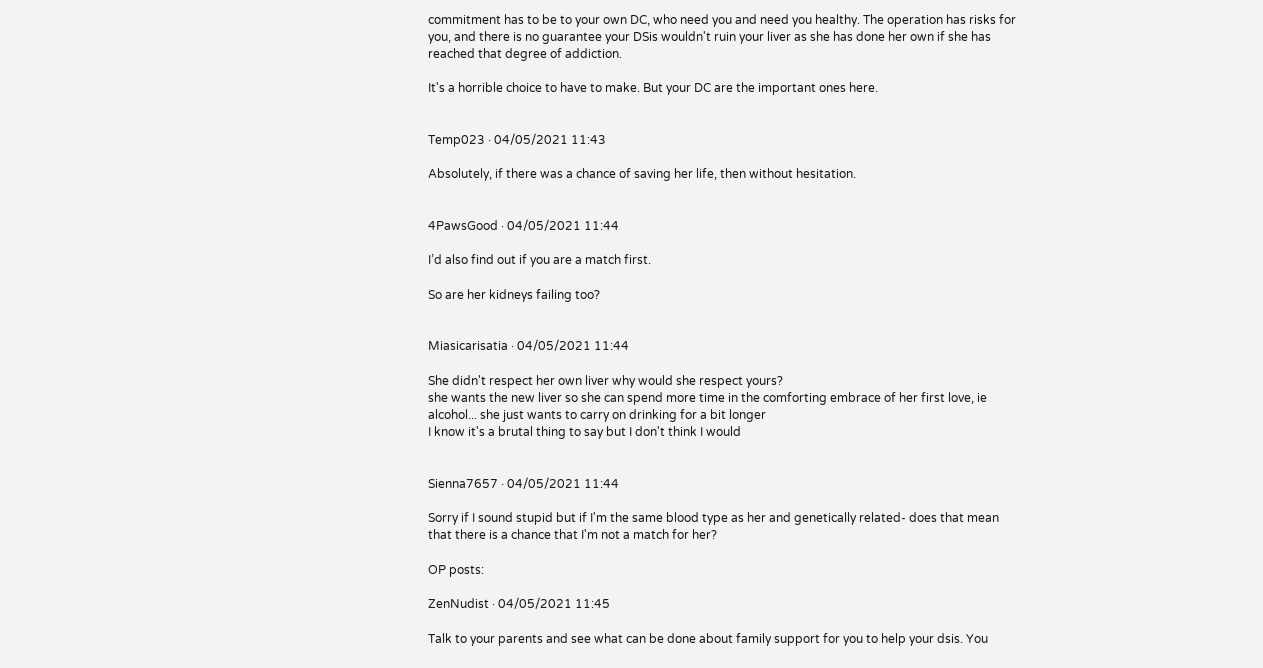commitment has to be to your own DC, who need you and need you healthy. The operation has risks for you, and there is no guarantee your DSis wouldn't ruin your liver as she has done her own if she has reached that degree of addiction.

It's a horrible choice to have to make. But your DC are the important ones here.


Temp023 · 04/05/2021 11:43

Absolutely, if there was a chance of saving her life, then without hesitation.


4PawsGood · 04/05/2021 11:44

I’d also find out if you are a match first.

So are her kidneys failing too?


Miasicarisatia · 04/05/2021 11:44

She didn't respect her own liver why would she respect yours?
she wants the new liver so she can spend more time in the comforting embrace of her first love, ie alcohol... she just wants to carry on drinking for a bit longer
I know it's a brutal thing to say but I don't think I would


Sienna7657 · 04/05/2021 11:44

Sorry if I sound stupid but if I'm the same blood type as her and genetically related- does that mean that there is a chance that I'm not a match for her?

OP posts:

ZenNudist · 04/05/2021 11:45

Talk to your parents and see what can be done about family support for you to help your dsis. You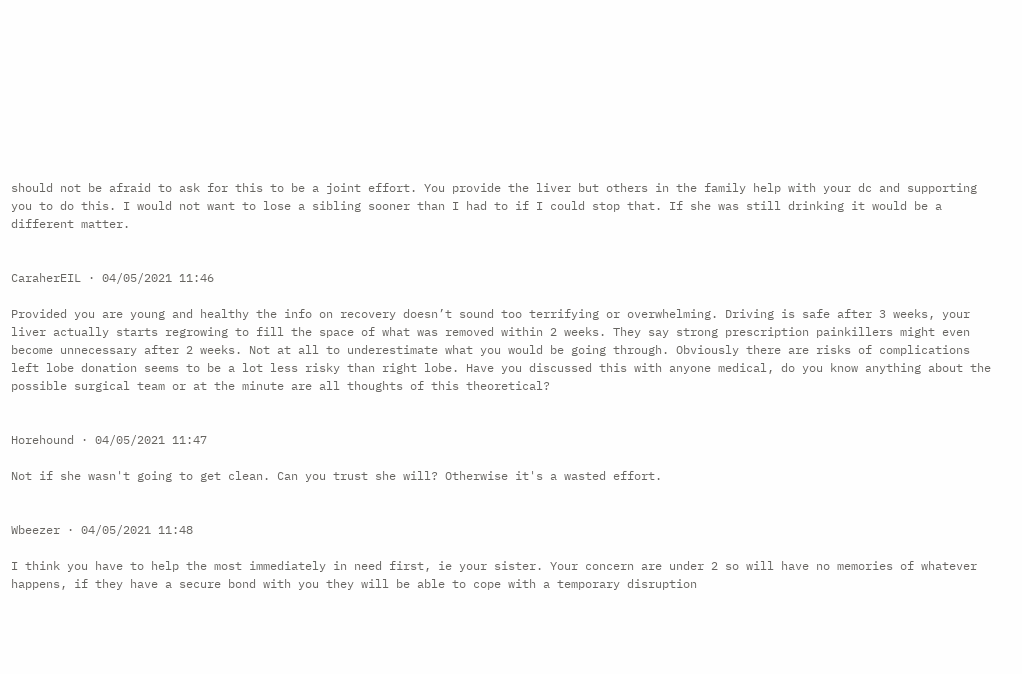should not be afraid to ask for this to be a joint effort. You provide the liver but others in the family help with your dc and supporting you to do this. I would not want to lose a sibling sooner than I had to if I could stop that. If she was still drinking it would be a different matter.


CaraherEIL · 04/05/2021 11:46

Provided you are young and healthy the info on recovery doesn’t sound too terrifying or overwhelming. Driving is safe after 3 weeks, your liver actually starts regrowing to fill the space of what was removed within 2 weeks. They say strong prescription painkillers might even become unnecessary after 2 weeks. Not at all to underestimate what you would be going through. Obviously there are risks of complications left lobe donation seems to be a lot less risky than right lobe. Have you discussed this with anyone medical, do you know anything about the possible surgical team or at the minute are all thoughts of this theoretical?


Horehound · 04/05/2021 11:47

Not if she wasn't going to get clean. Can you trust she will? Otherwise it's a wasted effort.


Wbeezer · 04/05/2021 11:48

I think you have to help the most immediately in need first, ie your sister. Your concern are under 2 so will have no memories of whatever happens, if they have a secure bond with you they will be able to cope with a temporary disruption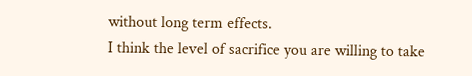without long term effects.
I think the level of sacrifice you are willing to take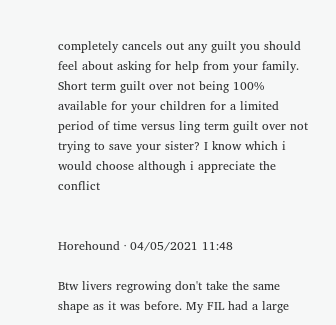completely cancels out any guilt you should feel about asking for help from your family.
Short term guilt over not being 100% available for your children for a limited period of time versus ling term guilt over not trying to save your sister? I know which i would choose although i appreciate the conflict


Horehound · 04/05/2021 11:48

Btw livers regrowing don't take the same shape as it was before. My FIL had a large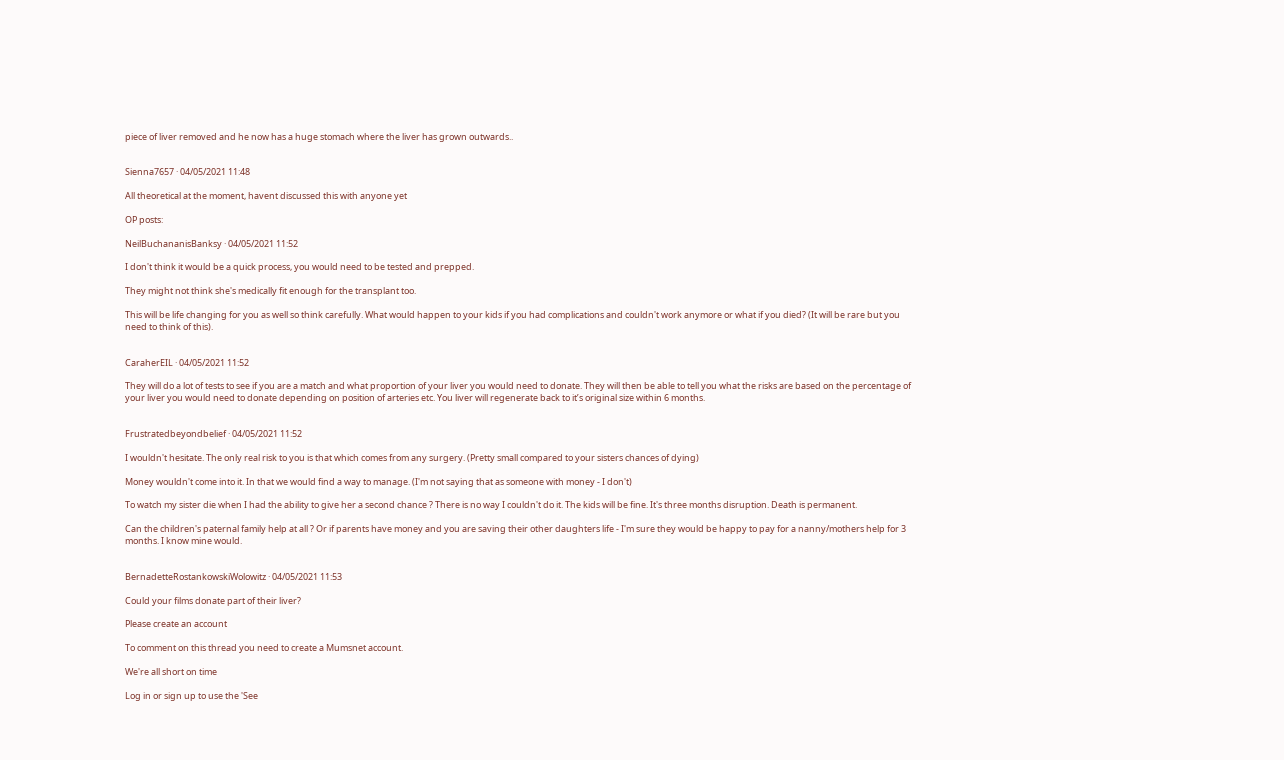piece of liver removed and he now has a huge stomach where the liver has grown outwards..


Sienna7657 · 04/05/2021 11:48

All theoretical at the moment, havent discussed this with anyone yet

OP posts:

NeilBuchananisBanksy · 04/05/2021 11:52

I don't think it would be a quick process, you would need to be tested and prepped.

They might not think she's medically fit enough for the transplant too.

This will be life changing for you as well so think carefully. What would happen to your kids if you had complications and couldn't work anymore or what if you died? (It will be rare but you need to think of this).


CaraherEIL · 04/05/2021 11:52

They will do a lot of tests to see if you are a match and what proportion of your liver you would need to donate. They will then be able to tell you what the risks are based on the percentage of your liver you would need to donate depending on position of arteries etc. You liver will regenerate back to it’s original size within 6 months.


Frustratedbeyondbelief · 04/05/2021 11:52

I wouldn't hesitate. The only real risk to you is that which comes from any surgery. (Pretty small compared to your sisters chances of dying)

Money wouldn't come into it. In that we would find a way to manage. (I'm not saying that as someone with money - I don't)

To watch my sister die when I had the ability to give her a second chance ? There is no way I couldn't do it. The kids will be fine. It's three months disruption. Death is permanent.

Can the children's paternal family help at all ? Or if parents have money and you are saving their other daughters life - I'm sure they would be happy to pay for a nanny/mothers help for 3 months. I know mine would.


BernadetteRostankowskiWolowitz · 04/05/2021 11:53

Could your films donate part of their liver?

Please create an account

To comment on this thread you need to create a Mumsnet account.

We're all short on time

Log in or sign up to use the 'See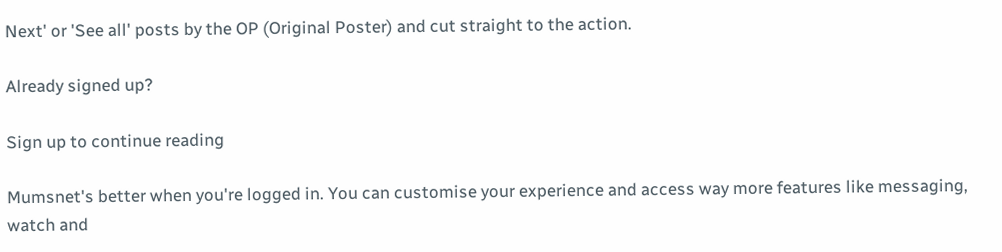Next' or 'See all' posts by the OP (Original Poster) and cut straight to the action.

Already signed up?

Sign up to continue reading

Mumsnet's better when you're logged in. You can customise your experience and access way more features like messaging, watch and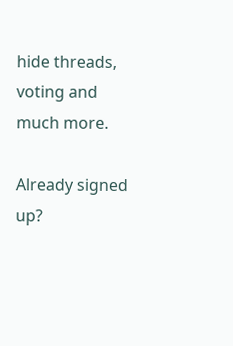hide threads, voting and much more.

Already signed up?